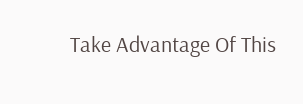Take Advantage Of This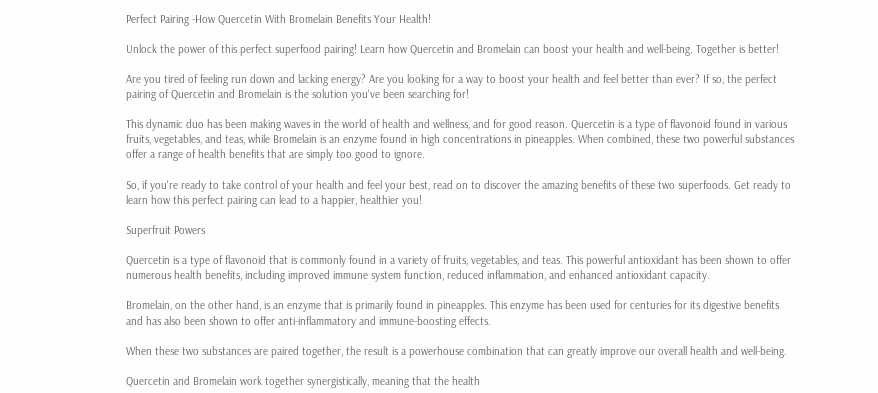Perfect Pairing -How Quercetin With Bromelain Benefits Your Health!

Unlock the power of this perfect superfood pairing! Learn how Quercetin and Bromelain can boost your health and well-being. Together is better!

Are you tired of feeling run down and lacking energy? Are you looking for a way to boost your health and feel better than ever? If so, the perfect pairing of Quercetin and Bromelain is the solution you've been searching for!

This dynamic duo has been making waves in the world of health and wellness, and for good reason. Quercetin is a type of flavonoid found in various fruits, vegetables, and teas, while Bromelain is an enzyme found in high concentrations in pineapples. When combined, these two powerful substances offer a range of health benefits that are simply too good to ignore.

So, if you're ready to take control of your health and feel your best, read on to discover the amazing benefits of these two superfoods. Get ready to learn how this perfect pairing can lead to a happier, healthier you!

Superfruit Powers

Quercetin is a type of flavonoid that is commonly found in a variety of fruits, vegetables, and teas. This powerful antioxidant has been shown to offer numerous health benefits, including improved immune system function, reduced inflammation, and enhanced antioxidant capacity.

Bromelain, on the other hand, is an enzyme that is primarily found in pineapples. This enzyme has been used for centuries for its digestive benefits and has also been shown to offer anti-inflammatory and immune-boosting effects.

When these two substances are paired together, the result is a powerhouse combination that can greatly improve our overall health and well-being.

Quercetin and Bromelain work together synergistically, meaning that the health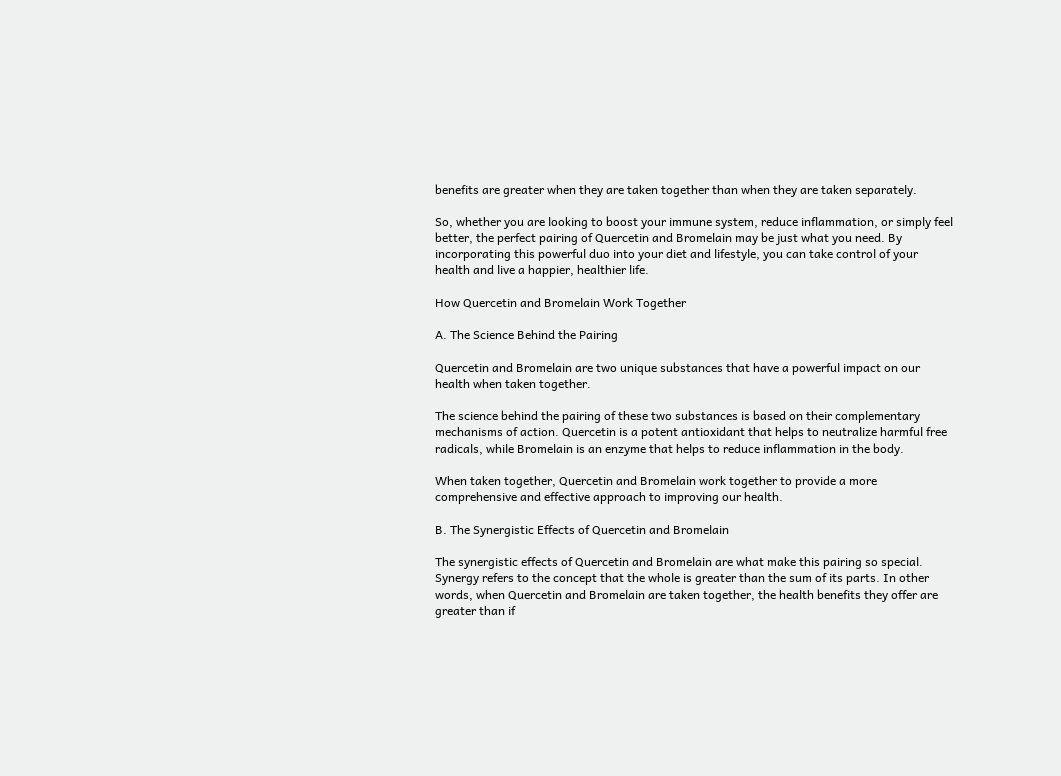benefits are greater when they are taken together than when they are taken separately.

So, whether you are looking to boost your immune system, reduce inflammation, or simply feel better, the perfect pairing of Quercetin and Bromelain may be just what you need. By incorporating this powerful duo into your diet and lifestyle, you can take control of your health and live a happier, healthier life.

How Quercetin and Bromelain Work Together

A. The Science Behind the Pairing

Quercetin and Bromelain are two unique substances that have a powerful impact on our health when taken together.

The science behind the pairing of these two substances is based on their complementary mechanisms of action. Quercetin is a potent antioxidant that helps to neutralize harmful free radicals, while Bromelain is an enzyme that helps to reduce inflammation in the body.

When taken together, Quercetin and Bromelain work together to provide a more comprehensive and effective approach to improving our health.

B. The Synergistic Effects of Quercetin and Bromelain

The synergistic effects of Quercetin and Bromelain are what make this pairing so special. Synergy refers to the concept that the whole is greater than the sum of its parts. In other words, when Quercetin and Bromelain are taken together, the health benefits they offer are greater than if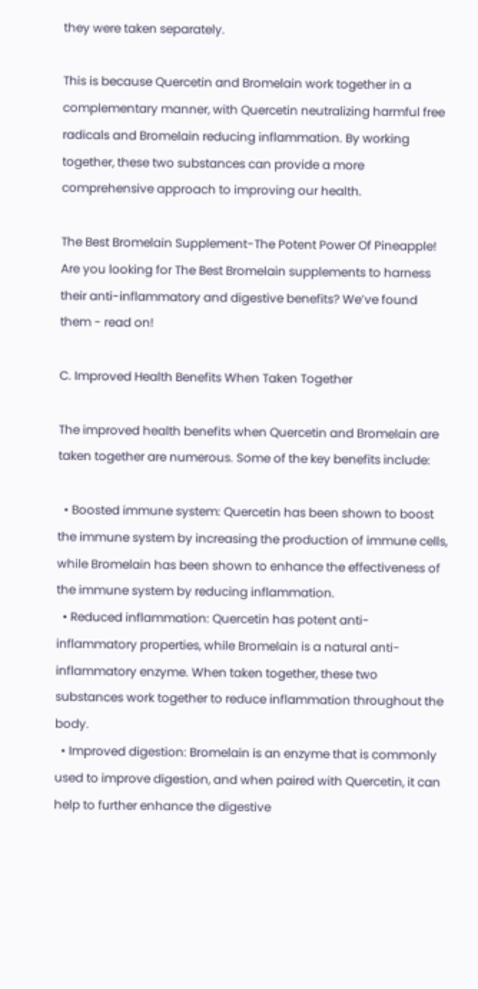they were taken separately.

This is because Quercetin and Bromelain work together in a complementary manner, with Quercetin neutralizing harmful free radicals and Bromelain reducing inflammation. By working together, these two substances can provide a more comprehensive approach to improving our health.

The Best Bromelain Supplement-The Potent Power Of Pineapple!
Are you looking for The Best Bromelain supplements to harness their anti-inflammatory and digestive benefits? We’ve found them - read on!

C. Improved Health Benefits When Taken Together

The improved health benefits when Quercetin and Bromelain are taken together are numerous. Some of the key benefits include:

  • Boosted immune system: Quercetin has been shown to boost the immune system by increasing the production of immune cells, while Bromelain has been shown to enhance the effectiveness of the immune system by reducing inflammation.
  • Reduced inflammation: Quercetin has potent anti-inflammatory properties, while Bromelain is a natural anti-inflammatory enzyme. When taken together, these two substances work together to reduce inflammation throughout the body.
  • Improved digestion: Bromelain is an enzyme that is commonly used to improve digestion, and when paired with Quercetin, it can help to further enhance the digestive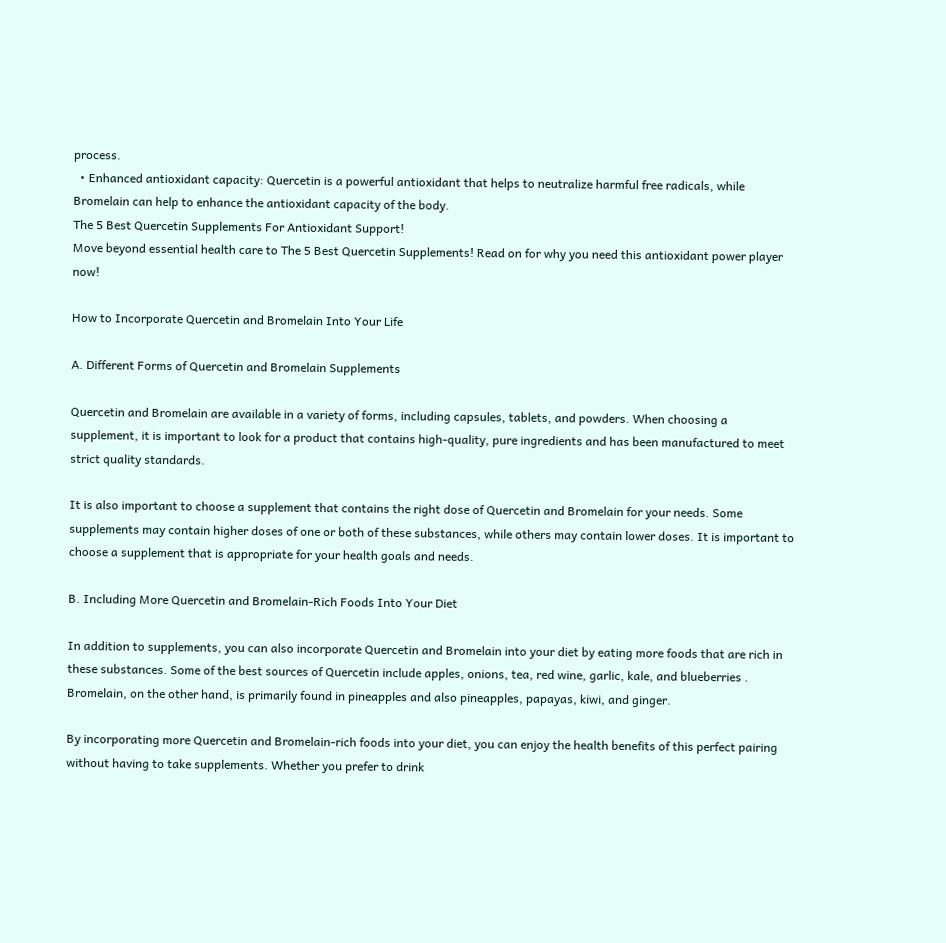process.
  • Enhanced antioxidant capacity: Quercetin is a powerful antioxidant that helps to neutralize harmful free radicals, while Bromelain can help to enhance the antioxidant capacity of the body.
The 5 Best Quercetin Supplements For Antioxidant Support!
Move beyond essential health care to The 5 Best Quercetin Supplements! Read on for why you need this antioxidant power player now!

How to Incorporate Quercetin and Bromelain Into Your Life

A. Different Forms of Quercetin and Bromelain Supplements

Quercetin and Bromelain are available in a variety of forms, including capsules, tablets, and powders. When choosing a supplement, it is important to look for a product that contains high-quality, pure ingredients and has been manufactured to meet strict quality standards.

It is also important to choose a supplement that contains the right dose of Quercetin and Bromelain for your needs. Some supplements may contain higher doses of one or both of these substances, while others may contain lower doses. It is important to choose a supplement that is appropriate for your health goals and needs.

B. Including More Quercetin and Bromelain-Rich Foods Into Your Diet

In addition to supplements, you can also incorporate Quercetin and Bromelain into your diet by eating more foods that are rich in these substances. Some of the best sources of Quercetin include apples, onions, tea, red wine, garlic, kale, and blueberries . Bromelain, on the other hand, is primarily found in pineapples and also pineapples, papayas, kiwi, and ginger.

By incorporating more Quercetin and Bromelain-rich foods into your diet, you can enjoy the health benefits of this perfect pairing without having to take supplements. Whether you prefer to drink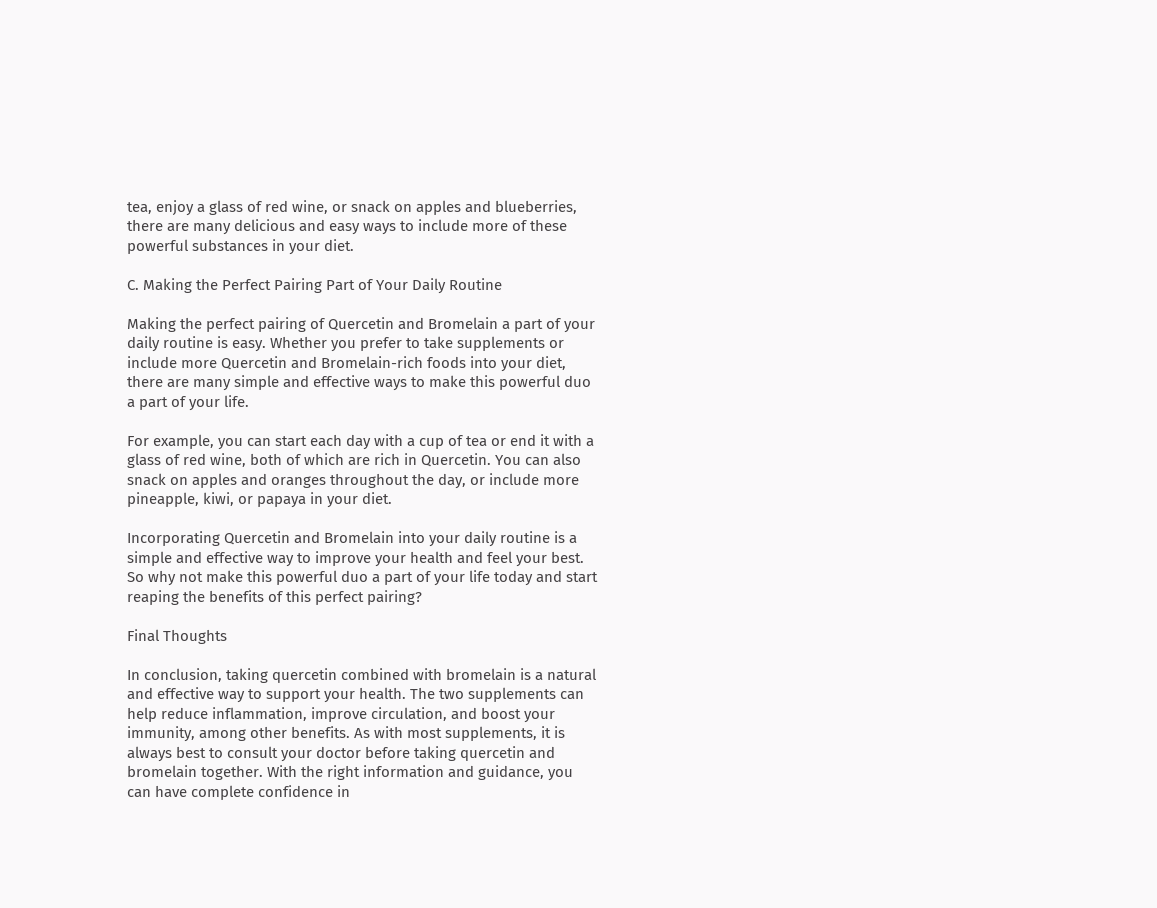tea, enjoy a glass of red wine, or snack on apples and blueberries, there are many delicious and easy ways to include more of these powerful substances in your diet.

C. Making the Perfect Pairing Part of Your Daily Routine

Making the perfect pairing of Quercetin and Bromelain a part of your daily routine is easy. Whether you prefer to take supplements or include more Quercetin and Bromelain-rich foods into your diet, there are many simple and effective ways to make this powerful duo a part of your life.

For example, you can start each day with a cup of tea or end it with a glass of red wine, both of which are rich in Quercetin. You can also snack on apples and oranges throughout the day, or include more pineapple, kiwi, or papaya in your diet.

Incorporating Quercetin and Bromelain into your daily routine is a simple and effective way to improve your health and feel your best. So why not make this powerful duo a part of your life today and start reaping the benefits of this perfect pairing?

Final Thoughts

In conclusion, taking quercetin combined with bromelain is a natural and effective way to support your health. The two supplements can help reduce inflammation, improve circulation, and boost your immunity, among other benefits. As with most supplements, it is always best to consult your doctor before taking quercetin and bromelain together. With the right information and guidance, you can have complete confidence in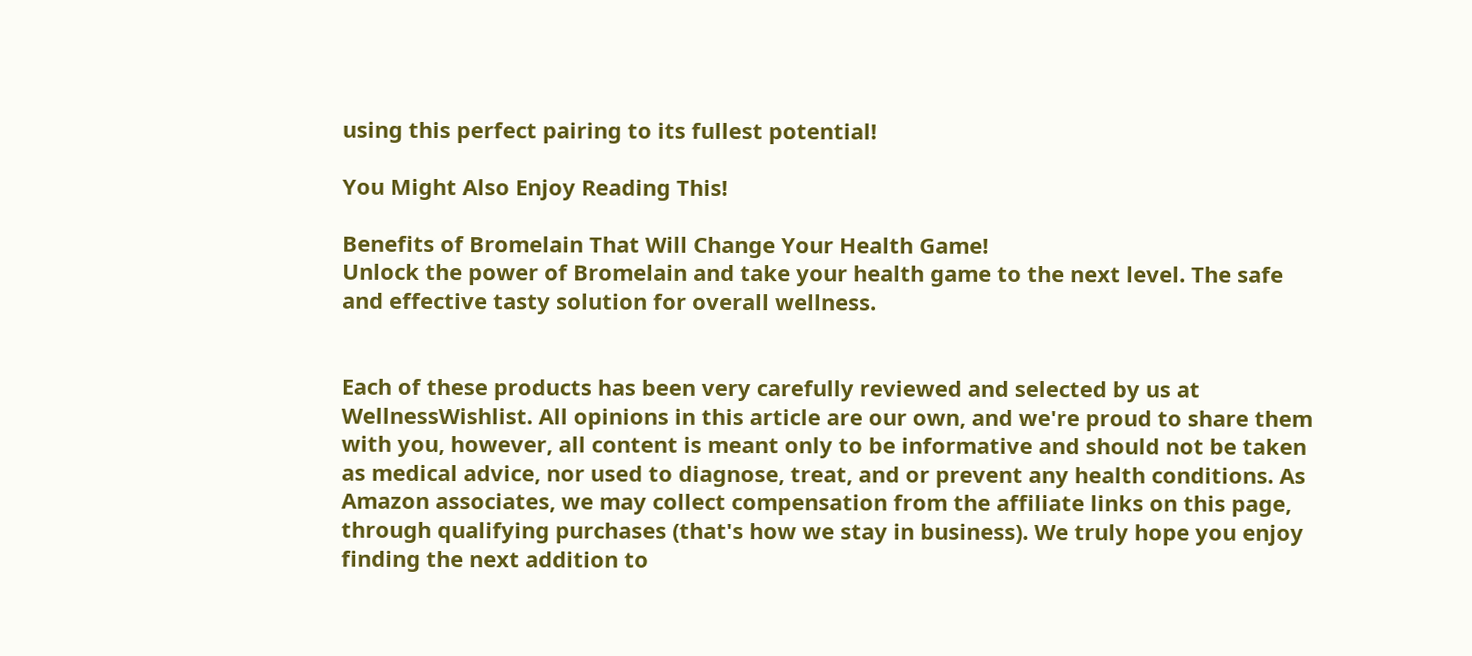using this perfect pairing to its fullest potential!

You Might Also Enjoy Reading This!

Benefits of Bromelain That Will Change Your Health Game!
Unlock the power of Bromelain and take your health game to the next level. The safe and effective tasty solution for overall wellness.


Each of these products has been very carefully reviewed and selected by us at WellnessWishlist. All opinions in this article are our own, and we're proud to share them with you, however, all content is meant only to be informative and should not be taken as medical advice, nor used to diagnose, treat, and or prevent any health conditions. As Amazon associates, we may collect compensation from the affiliate links on this page, through qualifying purchases (that's how we stay in business). We truly hope you enjoy finding the next addition to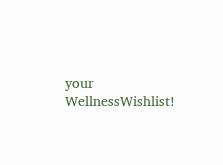your WellnessWishlist!